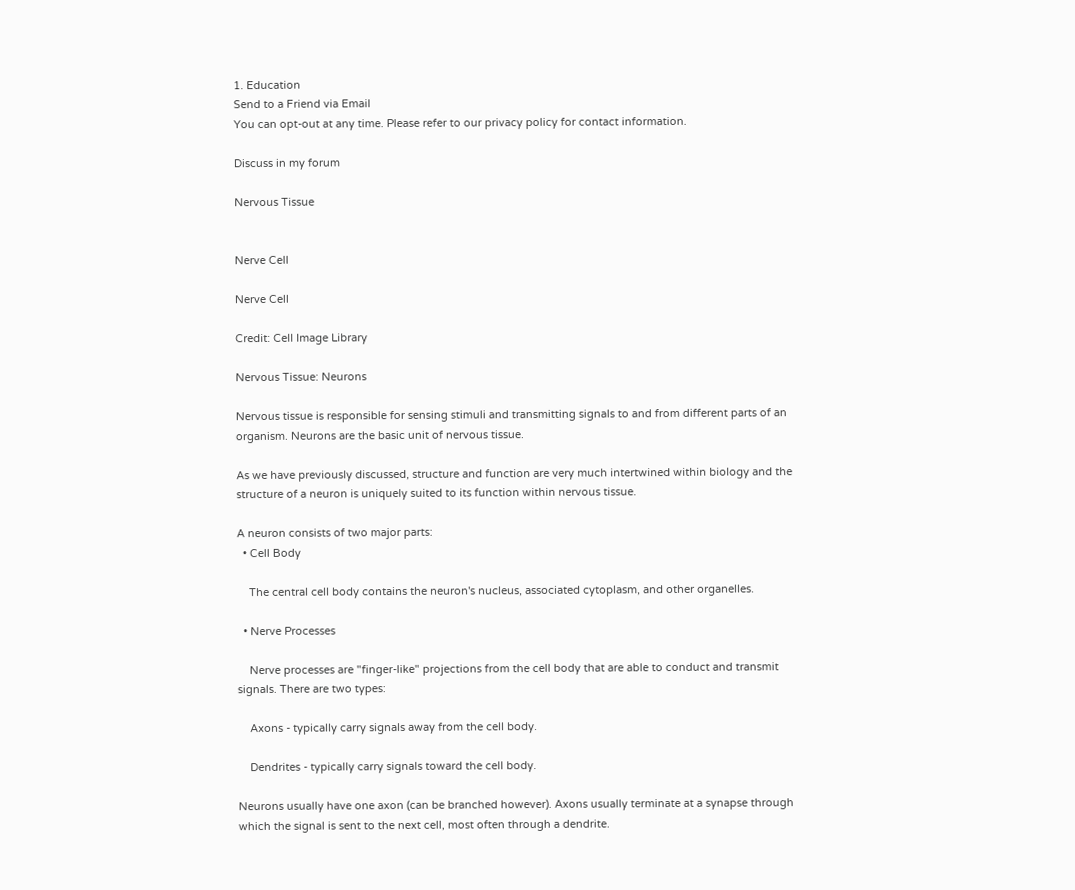1. Education
Send to a Friend via Email
You can opt-out at any time. Please refer to our privacy policy for contact information.

Discuss in my forum

Nervous Tissue


Nerve Cell

Nerve Cell

Credit: Cell Image Library

Nervous Tissue: Neurons

Nervous tissue is responsible for sensing stimuli and transmitting signals to and from different parts of an organism. Neurons are the basic unit of nervous tissue.

As we have previously discussed, structure and function are very much intertwined within biology and the structure of a neuron is uniquely suited to its function within nervous tissue.

A neuron consists of two major parts:
  • Cell Body

    The central cell body contains the neuron's nucleus, associated cytoplasm, and other organelles.

  • Nerve Processes

    Nerve processes are "finger-like" projections from the cell body that are able to conduct and transmit signals. There are two types:

    Axons - typically carry signals away from the cell body.

    Dendrites - typically carry signals toward the cell body.

Neurons usually have one axon (can be branched however). Axons usually terminate at a synapse through which the signal is sent to the next cell, most often through a dendrite.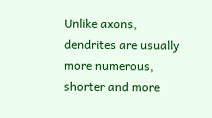Unlike axons, dendrites are usually more numerous, shorter and more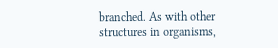branched. As with other structures in organisms,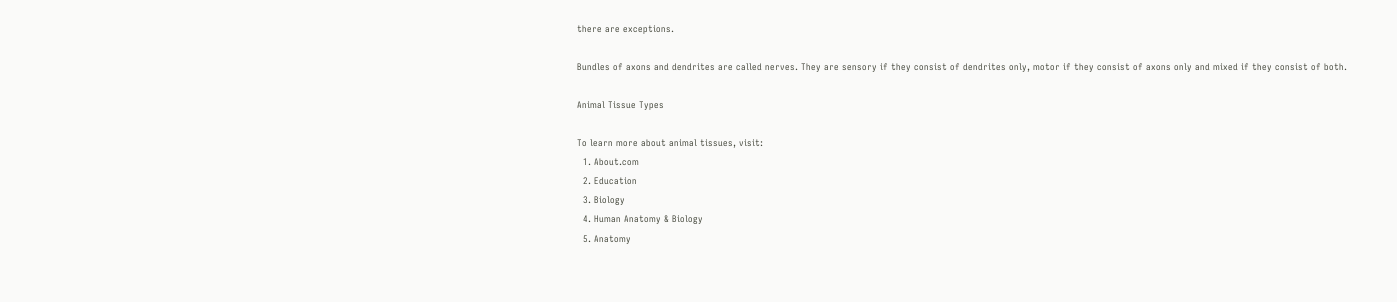there are exceptions.

Bundles of axons and dendrites are called nerves. They are sensory if they consist of dendrites only, motor if they consist of axons only and mixed if they consist of both.

Animal Tissue Types

To learn more about animal tissues, visit:
  1. About.com
  2. Education
  3. Biology
  4. Human Anatomy & Biology
  5. Anatomy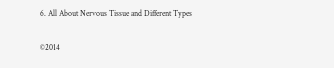6. All About Nervous Tissue and Different Types

©2014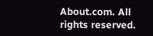About.com. All rights reserved.